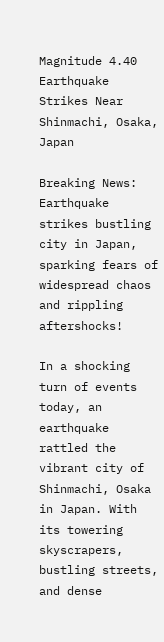Magnitude 4.40 Earthquake Strikes Near Shinmachi, Osaka, Japan

Breaking News: Earthquake strikes bustling city in Japan, sparking fears of widespread chaos and rippling aftershocks!

In a shocking turn of events today, an earthquake rattled the vibrant city of Shinmachi, Osaka in Japan. With its towering skyscrapers, bustling streets, and dense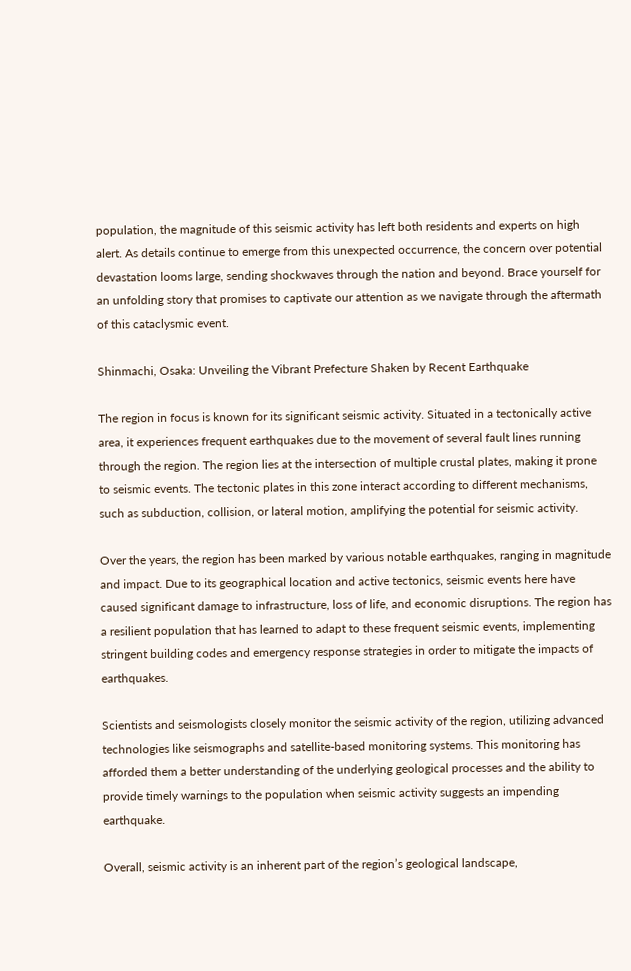population, the magnitude of this seismic activity has left both residents and experts on high alert. As details continue to emerge from this unexpected occurrence, the concern over potential devastation looms large, sending shockwaves through the nation and beyond. Brace yourself for an unfolding story that promises to captivate our attention as we navigate through the aftermath of this cataclysmic event.

Shinmachi, Osaka: Unveiling the Vibrant Prefecture Shaken by Recent Earthquake

The region in focus is known for its significant seismic activity. Situated in a tectonically active area, it experiences frequent earthquakes due to the movement of several fault lines running through the region. The region lies at the intersection of multiple crustal plates, making it prone to seismic events. The tectonic plates in this zone interact according to different mechanisms, such as subduction, collision, or lateral motion, amplifying the potential for seismic activity.

Over the years, the region has been marked by various notable earthquakes, ranging in magnitude and impact. Due to its geographical location and active tectonics, seismic events here have caused significant damage to infrastructure, loss of life, and economic disruptions. The region has a resilient population that has learned to adapt to these frequent seismic events, implementing stringent building codes and emergency response strategies in order to mitigate the impacts of earthquakes.

Scientists and seismologists closely monitor the seismic activity of the region, utilizing advanced technologies like seismographs and satellite-based monitoring systems. This monitoring has afforded them a better understanding of the underlying geological processes and the ability to provide timely warnings to the population when seismic activity suggests an impending earthquake.

Overall, seismic activity is an inherent part of the region’s geological landscape,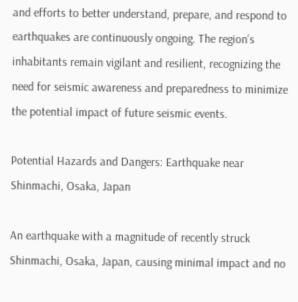and efforts to better understand, prepare, and respond to earthquakes are continuously ongoing. The region’s inhabitants remain vigilant and resilient, recognizing the need for seismic awareness and preparedness to minimize the potential impact of future seismic events.

Potential Hazards and Dangers: Earthquake near Shinmachi, Osaka, Japan

An earthquake with a magnitude of recently struck Shinmachi, Osaka, Japan, causing minimal impact and no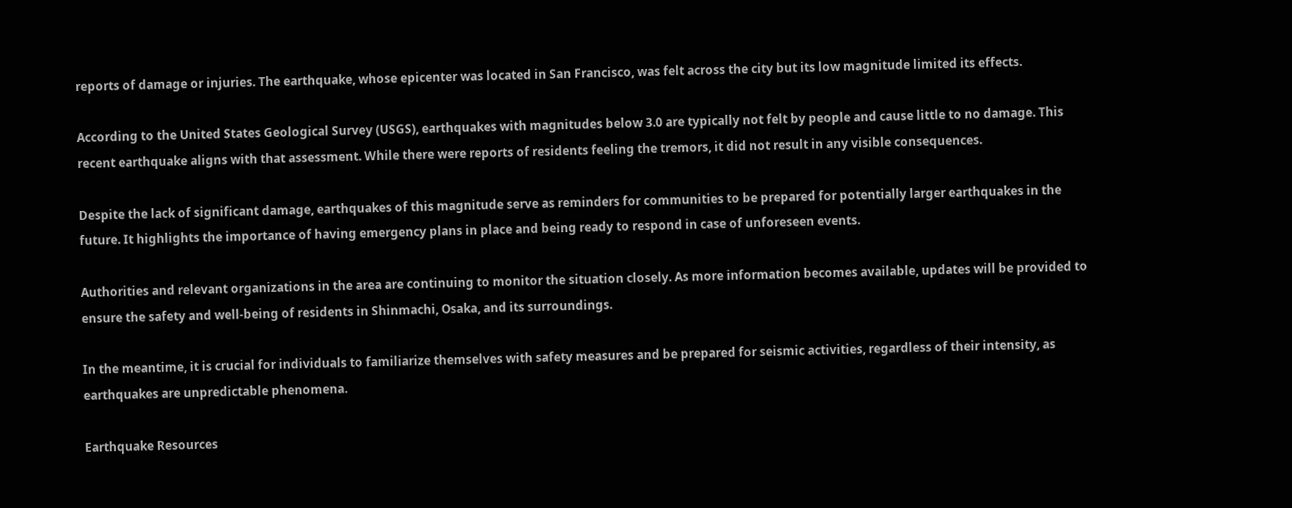reports of damage or injuries. The earthquake, whose epicenter was located in San Francisco, was felt across the city but its low magnitude limited its effects.

According to the United States Geological Survey (USGS), earthquakes with magnitudes below 3.0 are typically not felt by people and cause little to no damage. This recent earthquake aligns with that assessment. While there were reports of residents feeling the tremors, it did not result in any visible consequences.

Despite the lack of significant damage, earthquakes of this magnitude serve as reminders for communities to be prepared for potentially larger earthquakes in the future. It highlights the importance of having emergency plans in place and being ready to respond in case of unforeseen events.

Authorities and relevant organizations in the area are continuing to monitor the situation closely. As more information becomes available, updates will be provided to ensure the safety and well-being of residents in Shinmachi, Osaka, and its surroundings.

In the meantime, it is crucial for individuals to familiarize themselves with safety measures and be prepared for seismic activities, regardless of their intensity, as earthquakes are unpredictable phenomena.

Earthquake Resources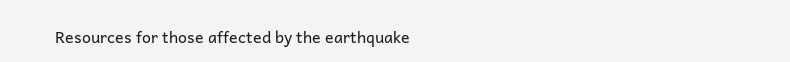Resources for those affected by the earthquake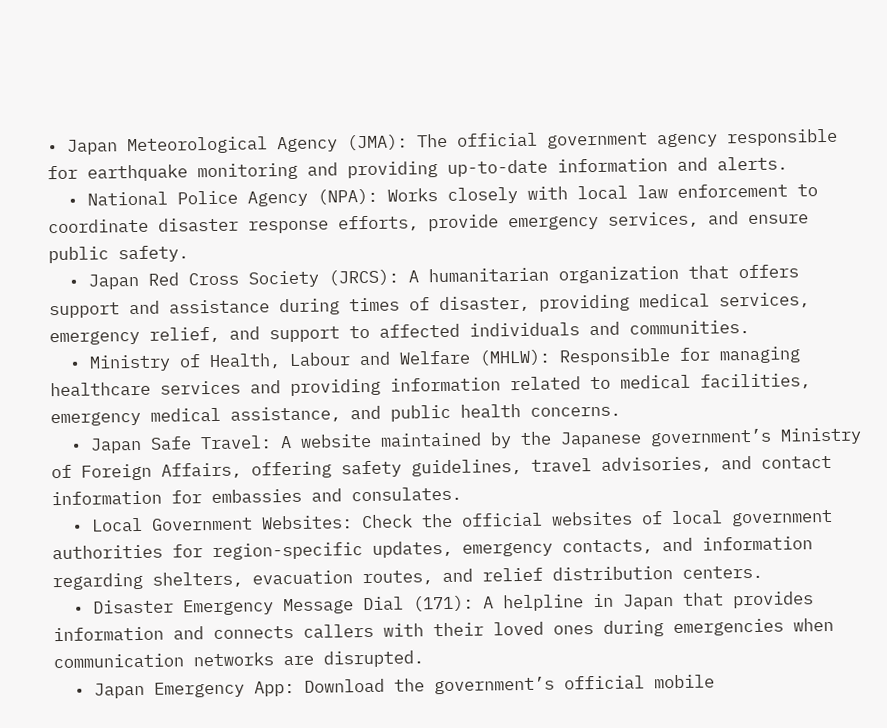• Japan Meteorological Agency (JMA): The official government agency responsible for earthquake monitoring and providing up-to-date information and alerts.
  • National Police Agency (NPA): Works closely with local law enforcement to coordinate disaster response efforts, provide emergency services, and ensure public safety.
  • Japan Red Cross Society (JRCS): A humanitarian organization that offers support and assistance during times of disaster, providing medical services, emergency relief, and support to affected individuals and communities.
  • Ministry of Health, Labour and Welfare (MHLW): Responsible for managing healthcare services and providing information related to medical facilities, emergency medical assistance, and public health concerns.
  • Japan Safe Travel: A website maintained by the Japanese government’s Ministry of Foreign Affairs, offering safety guidelines, travel advisories, and contact information for embassies and consulates.
  • Local Government Websites: Check the official websites of local government authorities for region-specific updates, emergency contacts, and information regarding shelters, evacuation routes, and relief distribution centers.
  • Disaster Emergency Message Dial (171): A helpline in Japan that provides information and connects callers with their loved ones during emergencies when communication networks are disrupted.
  • Japan Emergency App: Download the government’s official mobile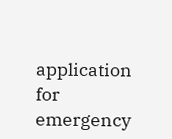application for emergency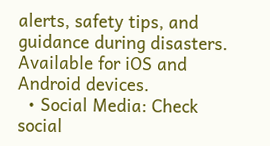alerts, safety tips, and guidance during disasters. Available for iOS and Android devices.
  • Social Media: Check social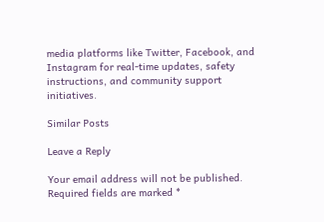media platforms like Twitter, Facebook, and Instagram for real-time updates, safety instructions, and community support initiatives.

Similar Posts

Leave a Reply

Your email address will not be published. Required fields are marked *